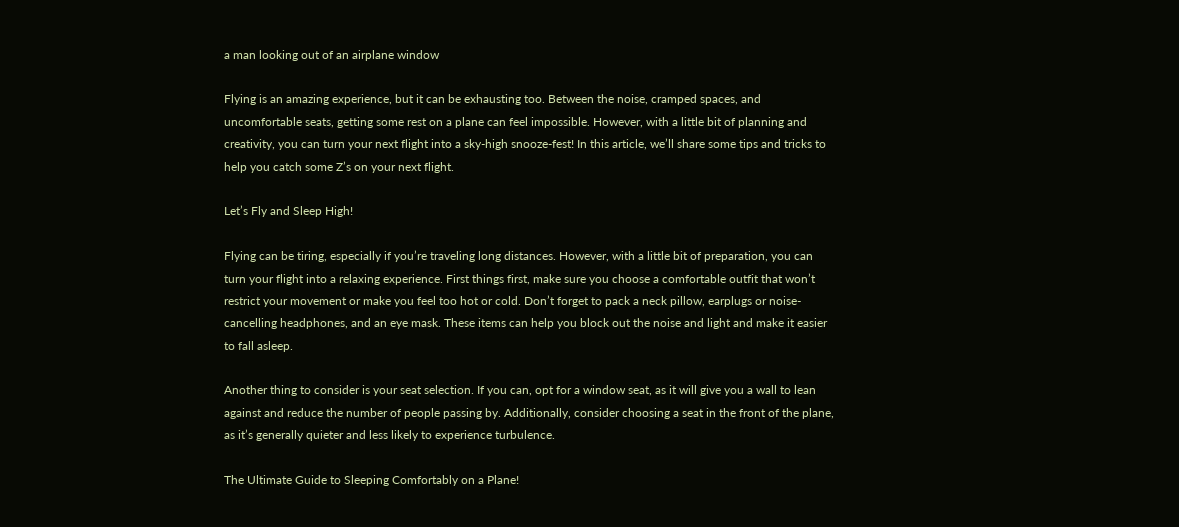a man looking out of an airplane window

Flying is an amazing experience, but it can be exhausting too. Between the noise, cramped spaces, and uncomfortable seats, getting some rest on a plane can feel impossible. However, with a little bit of planning and creativity, you can turn your next flight into a sky-high snooze-fest! In this article, we’ll share some tips and tricks to help you catch some Z’s on your next flight.

Let’s Fly and Sleep High!

Flying can be tiring, especially if you’re traveling long distances. However, with a little bit of preparation, you can turn your flight into a relaxing experience. First things first, make sure you choose a comfortable outfit that won’t restrict your movement or make you feel too hot or cold. Don’t forget to pack a neck pillow, earplugs or noise-cancelling headphones, and an eye mask. These items can help you block out the noise and light and make it easier to fall asleep.

Another thing to consider is your seat selection. If you can, opt for a window seat, as it will give you a wall to lean against and reduce the number of people passing by. Additionally, consider choosing a seat in the front of the plane, as it’s generally quieter and less likely to experience turbulence.

The Ultimate Guide to Sleeping Comfortably on a Plane!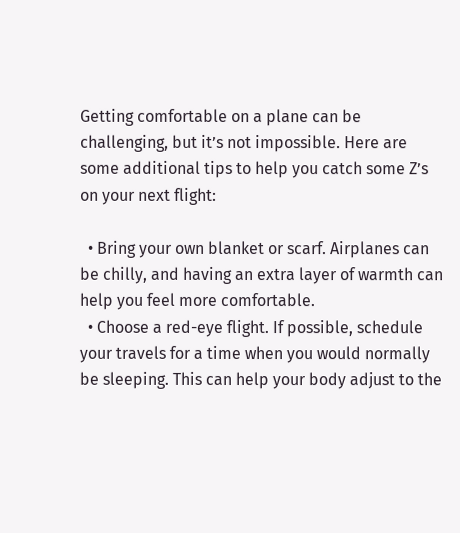Getting comfortable on a plane can be challenging, but it’s not impossible. Here are some additional tips to help you catch some Z’s on your next flight:

  • Bring your own blanket or scarf. Airplanes can be chilly, and having an extra layer of warmth can help you feel more comfortable.
  • Choose a red-eye flight. If possible, schedule your travels for a time when you would normally be sleeping. This can help your body adjust to the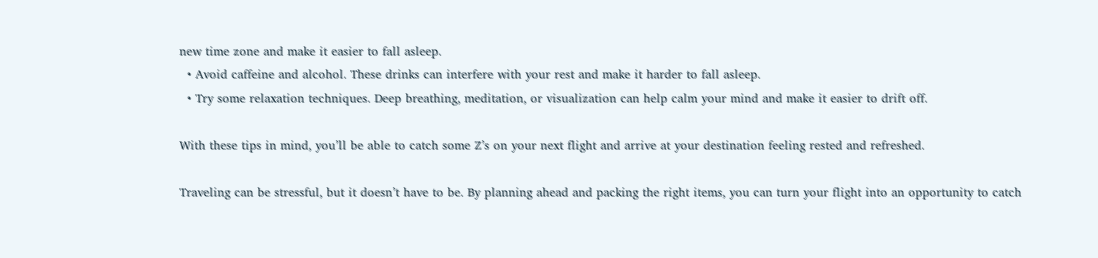new time zone and make it easier to fall asleep.
  • Avoid caffeine and alcohol. These drinks can interfere with your rest and make it harder to fall asleep.
  • Try some relaxation techniques. Deep breathing, meditation, or visualization can help calm your mind and make it easier to drift off.

With these tips in mind, you’ll be able to catch some Z’s on your next flight and arrive at your destination feeling rested and refreshed.

Traveling can be stressful, but it doesn’t have to be. By planning ahead and packing the right items, you can turn your flight into an opportunity to catch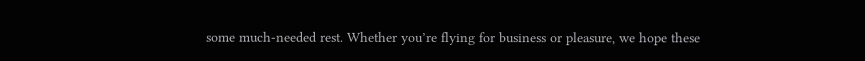some much-needed rest. Whether you’re flying for business or pleasure, we hope these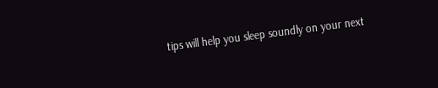tips will help you sleep soundly on your next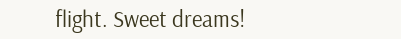flight. Sweet dreams!